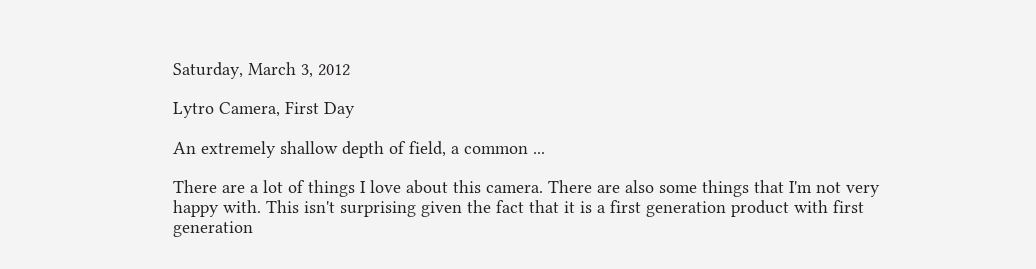Saturday, March 3, 2012

Lytro Camera, First Day

An extremely shallow depth of field, a common ...

There are a lot of things I love about this camera. There are also some things that I'm not very happy with. This isn't surprising given the fact that it is a first generation product with first generation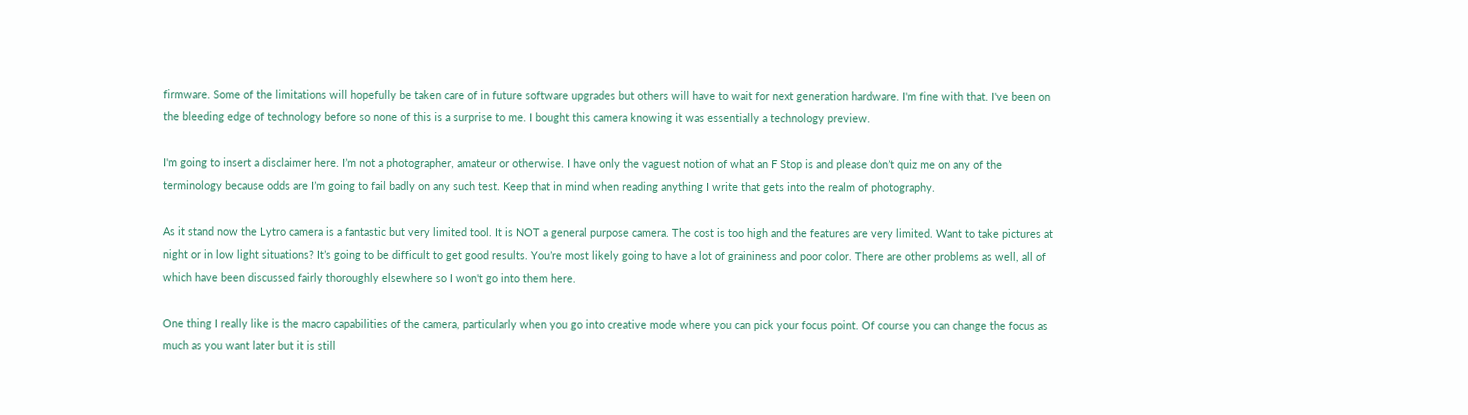firmware. Some of the limitations will hopefully be taken care of in future software upgrades but others will have to wait for next generation hardware. I'm fine with that. I've been on the bleeding edge of technology before so none of this is a surprise to me. I bought this camera knowing it was essentially a technology preview.

I'm going to insert a disclaimer here. I’m not a photographer, amateur or otherwise. I have only the vaguest notion of what an F Stop is and please don’t quiz me on any of the terminology because odds are I’m going to fail badly on any such test. Keep that in mind when reading anything I write that gets into the realm of photography.

As it stand now the Lytro camera is a fantastic but very limited tool. It is NOT a general purpose camera. The cost is too high and the features are very limited. Want to take pictures at night or in low light situations? It’s going to be difficult to get good results. You’re most likely going to have a lot of graininess and poor color. There are other problems as well, all of which have been discussed fairly thoroughly elsewhere so I won't go into them here.

One thing I really like is the macro capabilities of the camera, particularly when you go into creative mode where you can pick your focus point. Of course you can change the focus as much as you want later but it is still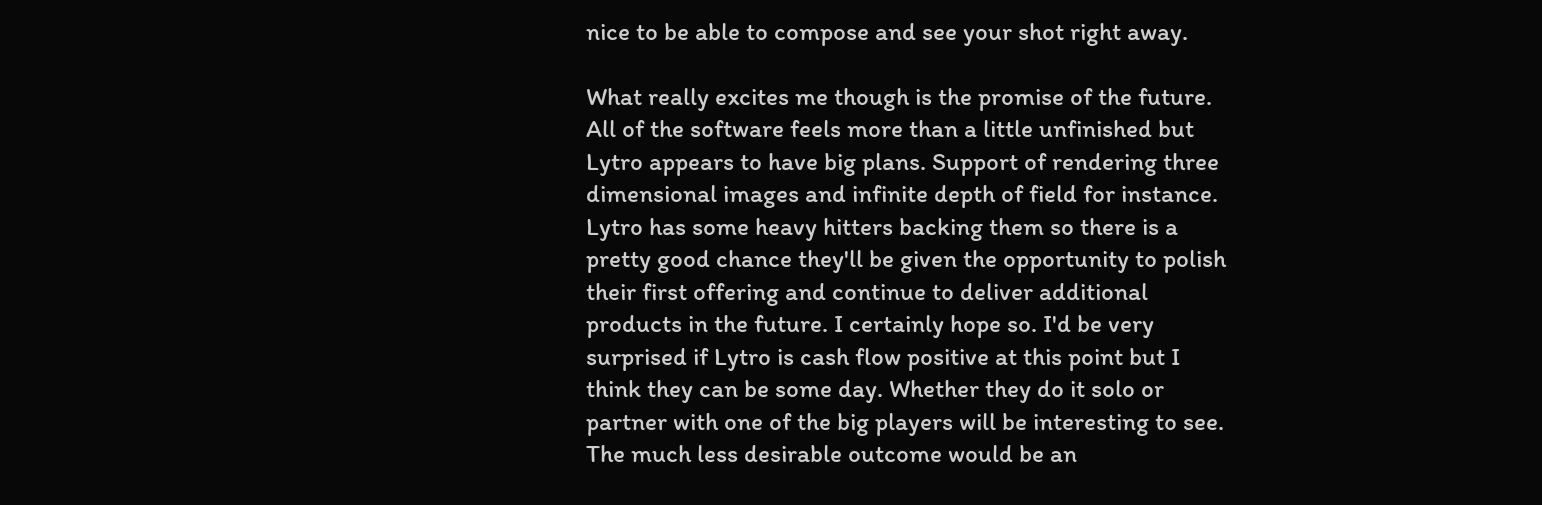nice to be able to compose and see your shot right away.

What really excites me though is the promise of the future. All of the software feels more than a little unfinished but Lytro appears to have big plans. Support of rendering three dimensional images and infinite depth of field for instance. Lytro has some heavy hitters backing them so there is a pretty good chance they'll be given the opportunity to polish their first offering and continue to deliver additional products in the future. I certainly hope so. I'd be very surprised if Lytro is cash flow positive at this point but I think they can be some day. Whether they do it solo or partner with one of the big players will be interesting to see. The much less desirable outcome would be an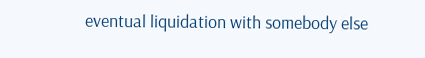eventual liquidation with somebody else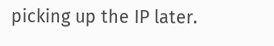picking up the IP later.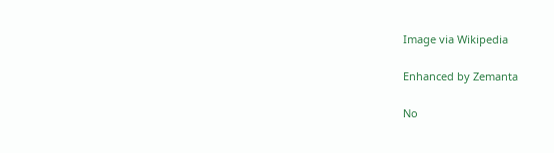Image via Wikipedia

Enhanced by Zemanta

No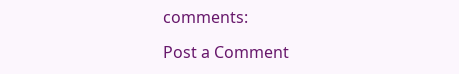comments:

Post a Comment